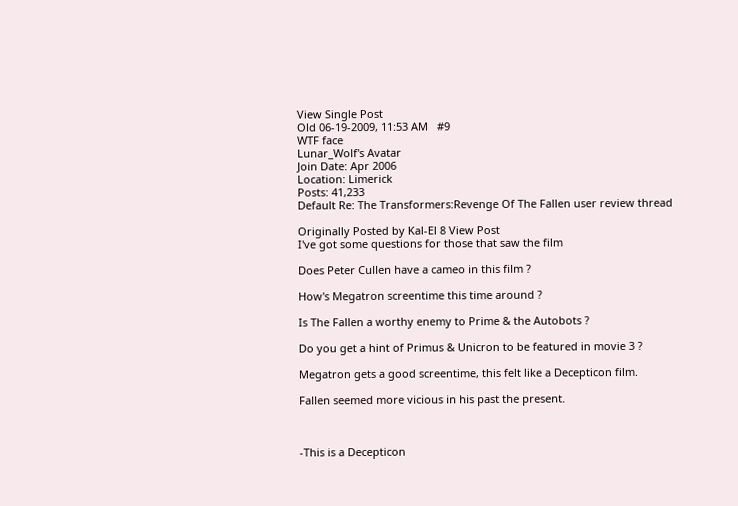View Single Post
Old 06-19-2009, 11:53 AM   #9
WTF face
Lunar_Wolf's Avatar
Join Date: Apr 2006
Location: Limerick
Posts: 41,233
Default Re: The Transformers:Revenge Of The Fallen user review thread

Originally Posted by Kal-El 8 View Post
I've got some questions for those that saw the film

Does Peter Cullen have a cameo in this film ?

How's Megatron screentime this time around ?

Is The Fallen a worthy enemy to Prime & the Autobots ?

Do you get a hint of Primus & Unicron to be featured in movie 3 ?

Megatron gets a good screentime, this felt like a Decepticon film.

Fallen seemed more vicious in his past the present.



-This is a Decepticon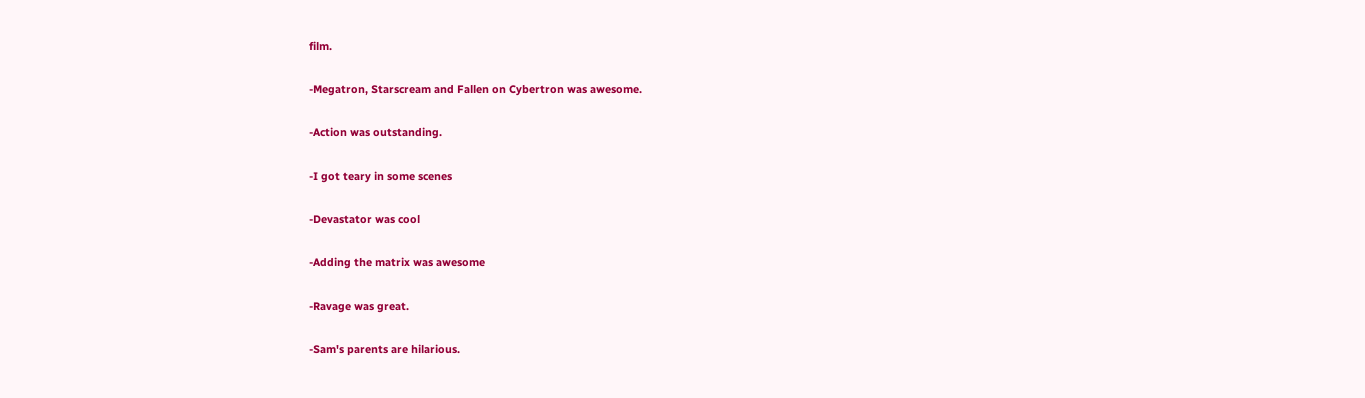film.

-Megatron, Starscream and Fallen on Cybertron was awesome.

-Action was outstanding.

-I got teary in some scenes

-Devastator was cool

-Adding the matrix was awesome

-Ravage was great.

-Sam's parents are hilarious.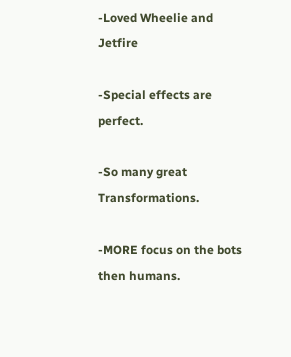-Loved Wheelie and Jetfire

-Special effects are perfect.

-So many great Transformations.

-MORE focus on the bots then humans.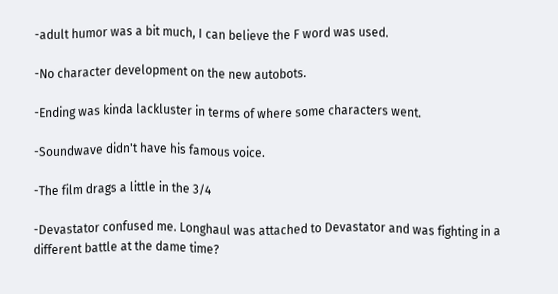-adult humor was a bit much, I can believe the F word was used.

-No character development on the new autobots.

-Ending was kinda lackluster in terms of where some characters went.

-Soundwave didn't have his famous voice.

-The film drags a little in the 3/4

-Devastator confused me. Longhaul was attached to Devastator and was fighting in a different battle at the dame time?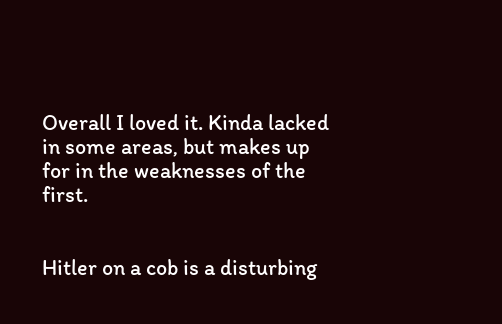Overall I loved it. Kinda lacked in some areas, but makes up for in the weaknesses of the first.


Hitler on a cob is a disturbing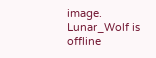image.
Lunar_Wolf is offline